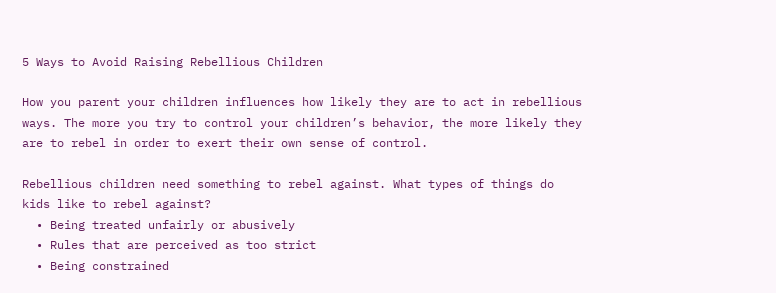5 Ways to Avoid Raising Rebellious Children

How you parent your children influences how likely they are to act in rebellious ways. The more you try to control your children’s behavior, the more likely they are to rebel in order to exert their own sense of control.

Rebellious children need something to rebel against. What types of things do kids like to rebel against?
  • Being treated unfairly or abusively
  • Rules that are perceived as too strict
  • Being constrained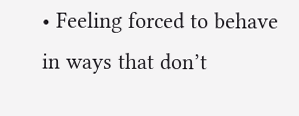• Feeling forced to behave in ways that don’t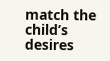match the child’s desires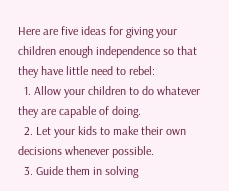Here are five ideas for giving your children enough independence so that they have little need to rebel:
  1. Allow your children to do whatever they are capable of doing.
  2. Let your kids to make their own decisions whenever possible.
  3. Guide them in solving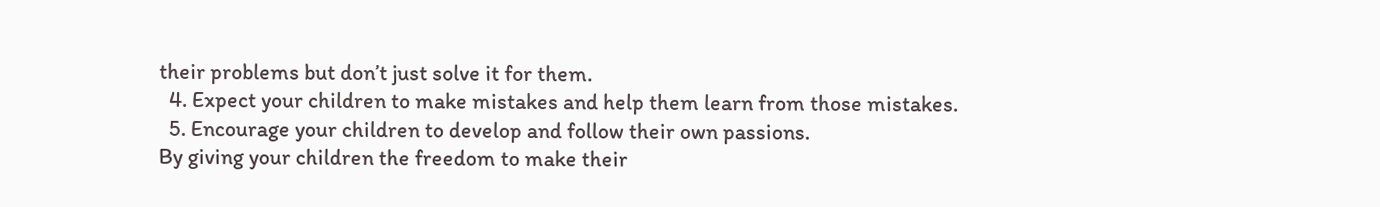their problems but don’t just solve it for them.
  4. Expect your children to make mistakes and help them learn from those mistakes.
  5. Encourage your children to develop and follow their own passions.
By giving your children the freedom to make their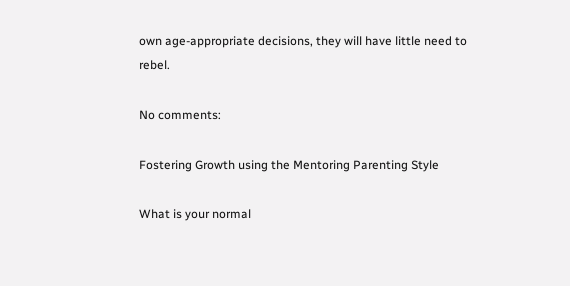own age-appropriate decisions, they will have little need to rebel.

No comments:

Fostering Growth using the Mentoring Parenting Style

What is your normal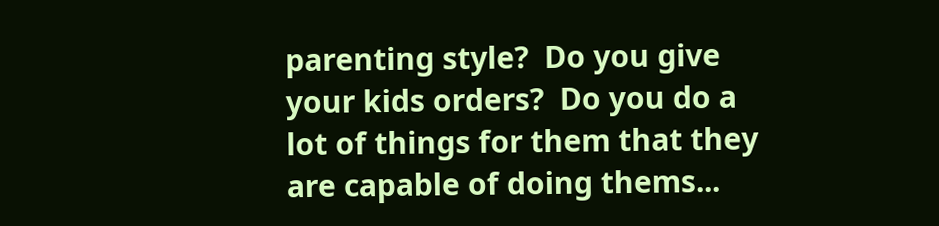parenting style?  Do you give your kids orders?  Do you do a lot of things for them that they are capable of doing thems...